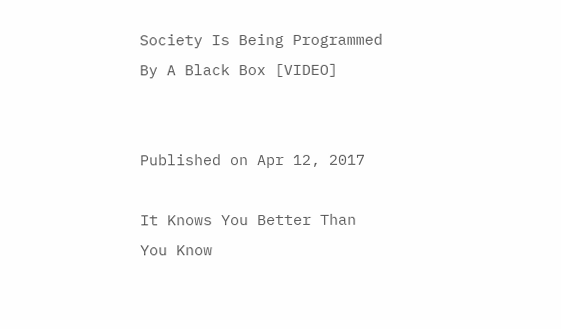Society Is Being Programmed By A Black Box [VIDEO]


Published on Apr 12, 2017

It Knows You Better Than You Know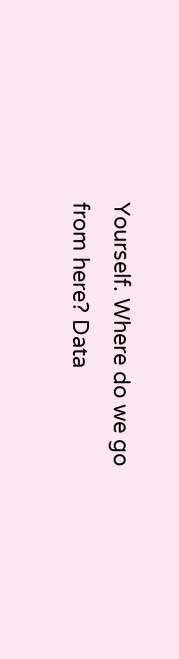Yourself. Where do we go from here? Data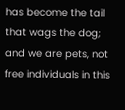has become the tail that wags the dog; and we are pets, not free individuals in this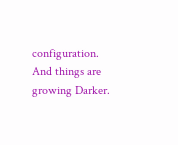configuration. And things are growing Darker.